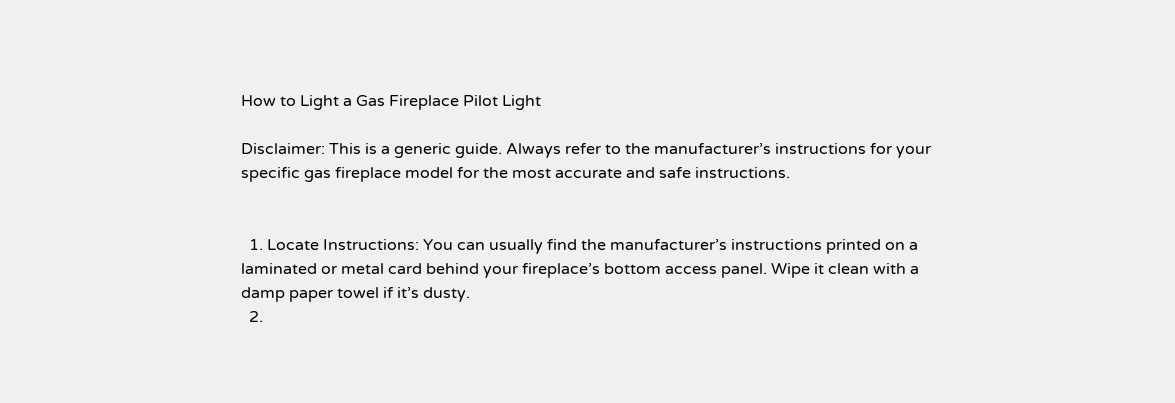How to Light a Gas Fireplace Pilot Light

Disclaimer: This is a generic guide. Always refer to the manufacturer’s instructions for your specific gas fireplace model for the most accurate and safe instructions.


  1. Locate Instructions: You can usually find the manufacturer’s instructions printed on a laminated or metal card behind your fireplace’s bottom access panel. Wipe it clean with a damp paper towel if it’s dusty.
  2.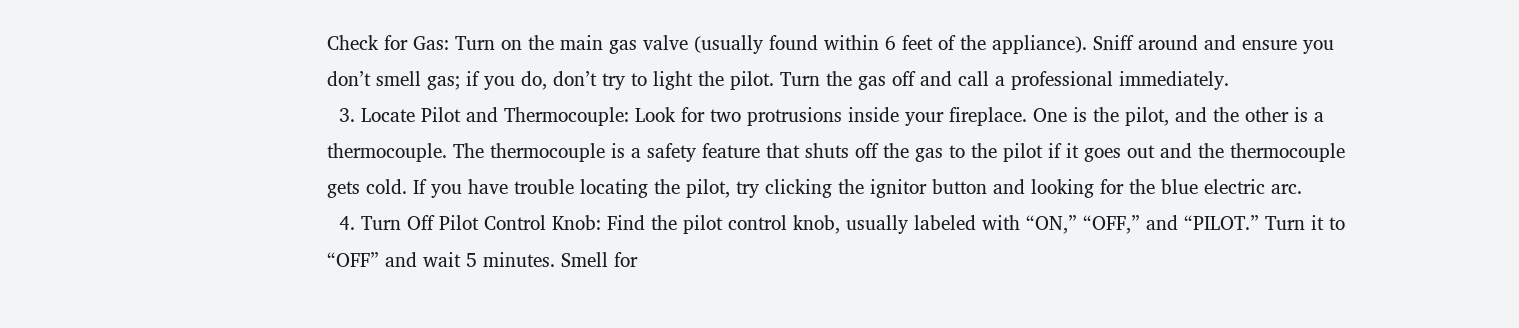Check for Gas: Turn on the main gas valve (usually found within 6 feet of the appliance). Sniff around and ensure you don’t smell gas; if you do, don’t try to light the pilot. Turn the gas off and call a professional immediately.
  3. Locate Pilot and Thermocouple: Look for two protrusions inside your fireplace. One is the pilot, and the other is a thermocouple. The thermocouple is a safety feature that shuts off the gas to the pilot if it goes out and the thermocouple gets cold. If you have trouble locating the pilot, try clicking the ignitor button and looking for the blue electric arc.
  4. Turn Off Pilot Control Knob: Find the pilot control knob, usually labeled with “ON,” “OFF,” and “PILOT.” Turn it to “OFF” and wait 5 minutes. Smell for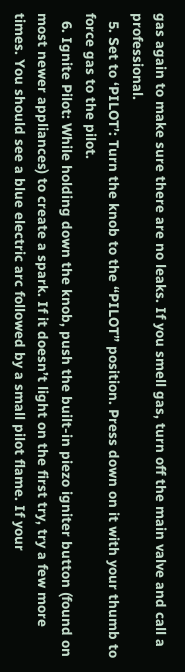gas again to make sure there are no leaks. If you smell gas, turn off the main valve and call a professional.
  5. Set to ‘PILOT’: Turn the knob to the “PILOT” position. Press down on it with your thumb to force gas to the pilot.
  6. Ignite Pilot: While holding down the knob, push the built-in piezo igniter button (found on most newer appliances) to create a spark. If it doesn’t light on the first try, try a few more times. You should see a blue electric arc followed by a small pilot flame. If your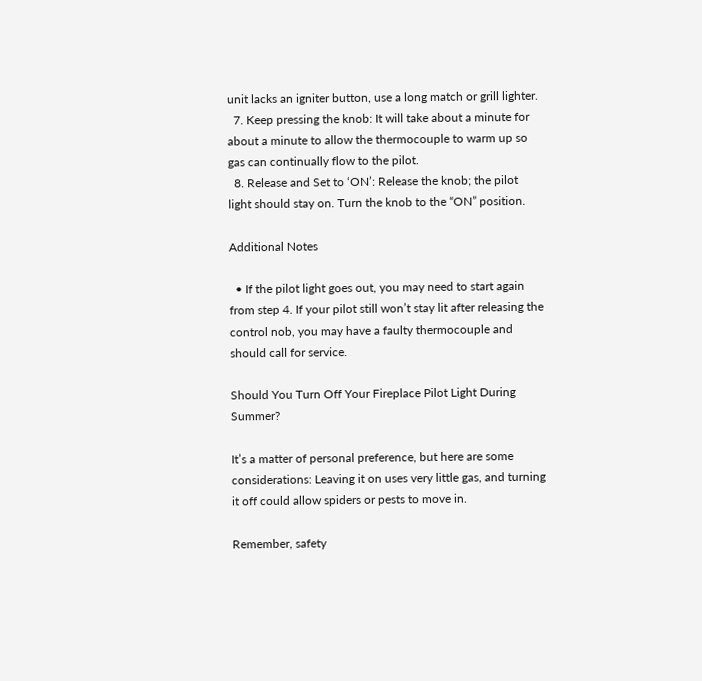unit lacks an igniter button, use a long match or grill lighter.
  7. Keep pressing the knob: It will take about a minute for about a minute to allow the thermocouple to warm up so gas can continually flow to the pilot.
  8. Release and Set to ‘ON’: Release the knob; the pilot light should stay on. Turn the knob to the “ON” position.

Additional Notes

  • If the pilot light goes out, you may need to start again from step 4. If your pilot still won’t stay lit after releasing the control nob, you may have a faulty thermocouple and should call for service.

Should You Turn Off Your Fireplace Pilot Light During Summer?

It’s a matter of personal preference, but here are some considerations: Leaving it on uses very little gas, and turning it off could allow spiders or pests to move in.

Remember, safety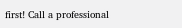first! Call a professional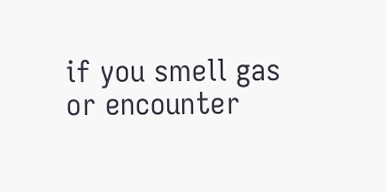if you smell gas or encounter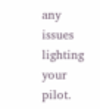any issues lighting your pilot.